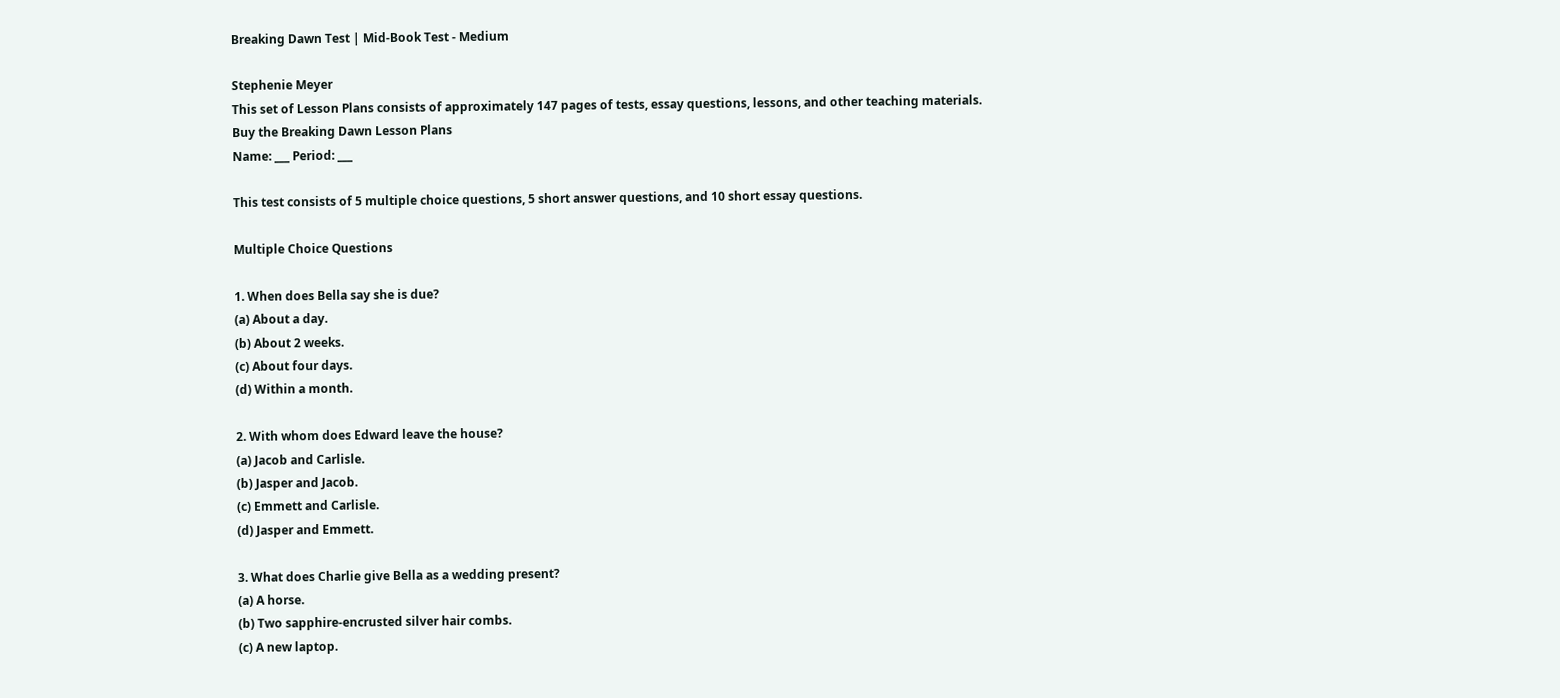Breaking Dawn Test | Mid-Book Test - Medium

Stephenie Meyer
This set of Lesson Plans consists of approximately 147 pages of tests, essay questions, lessons, and other teaching materials.
Buy the Breaking Dawn Lesson Plans
Name: ___ Period: ___

This test consists of 5 multiple choice questions, 5 short answer questions, and 10 short essay questions.

Multiple Choice Questions

1. When does Bella say she is due?
(a) About a day.
(b) About 2 weeks.
(c) About four days.
(d) Within a month.

2. With whom does Edward leave the house?
(a) Jacob and Carlisle.
(b) Jasper and Jacob.
(c) Emmett and Carlisle.
(d) Jasper and Emmett.

3. What does Charlie give Bella as a wedding present?
(a) A horse.
(b) Two sapphire-encrusted silver hair combs.
(c) A new laptop.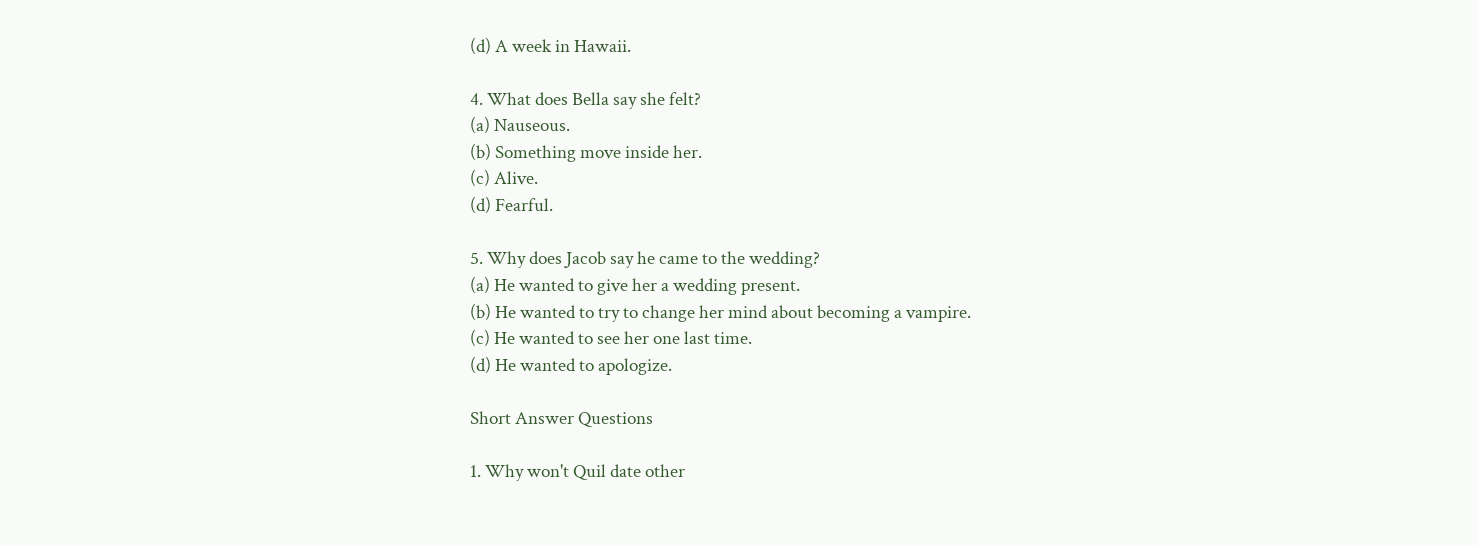(d) A week in Hawaii.

4. What does Bella say she felt?
(a) Nauseous.
(b) Something move inside her.
(c) Alive.
(d) Fearful.

5. Why does Jacob say he came to the wedding?
(a) He wanted to give her a wedding present.
(b) He wanted to try to change her mind about becoming a vampire.
(c) He wanted to see her one last time.
(d) He wanted to apologize.

Short Answer Questions

1. Why won't Quil date other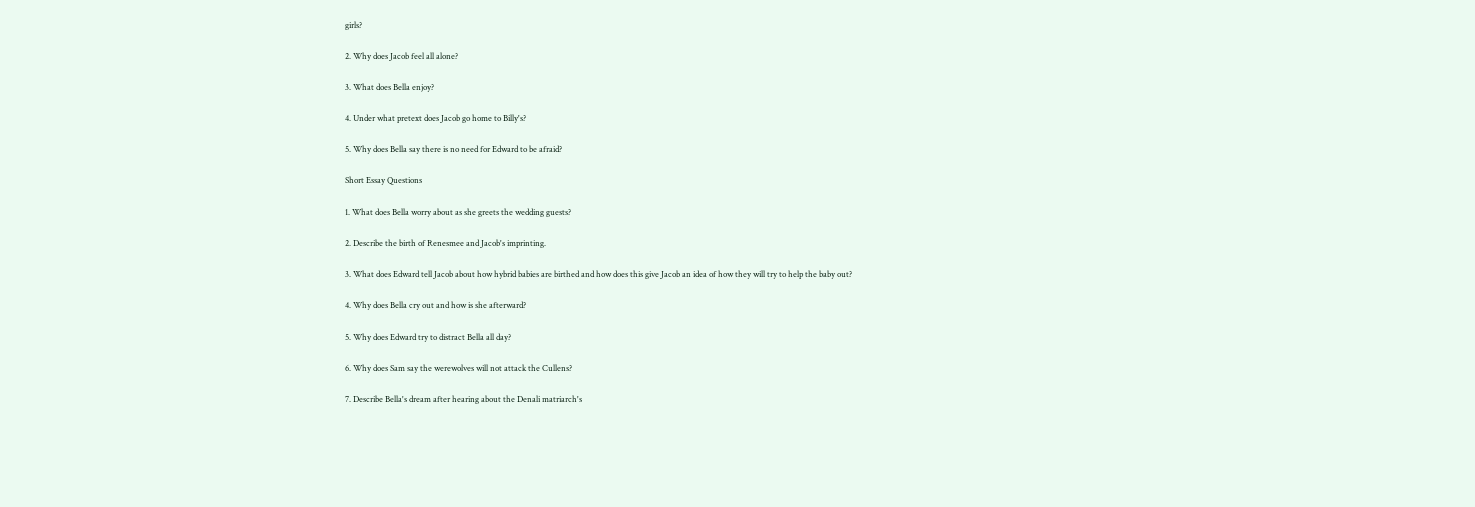girls?

2. Why does Jacob feel all alone?

3. What does Bella enjoy?

4. Under what pretext does Jacob go home to Billy's?

5. Why does Bella say there is no need for Edward to be afraid?

Short Essay Questions

1. What does Bella worry about as she greets the wedding guests?

2. Describe the birth of Renesmee and Jacob's imprinting.

3. What does Edward tell Jacob about how hybrid babies are birthed and how does this give Jacob an idea of how they will try to help the baby out?

4. Why does Bella cry out and how is she afterward?

5. Why does Edward try to distract Bella all day?

6. Why does Sam say the werewolves will not attack the Cullens?

7. Describe Bella's dream after hearing about the Denali matriarch's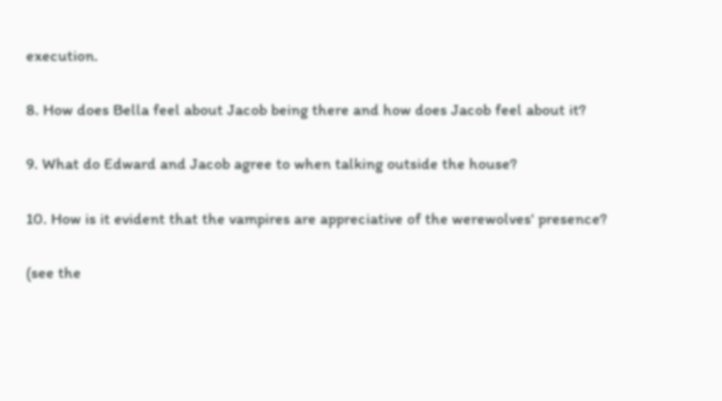execution.

8. How does Bella feel about Jacob being there and how does Jacob feel about it?

9. What do Edward and Jacob agree to when talking outside the house?

10. How is it evident that the vampires are appreciative of the werewolves' presence?

(see the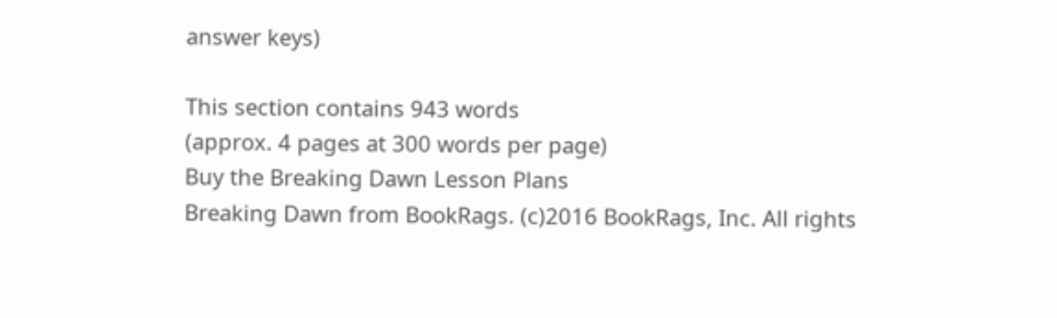answer keys)

This section contains 943 words
(approx. 4 pages at 300 words per page)
Buy the Breaking Dawn Lesson Plans
Breaking Dawn from BookRags. (c)2016 BookRags, Inc. All rights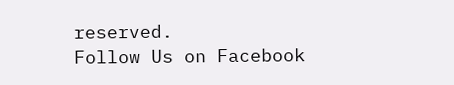reserved.
Follow Us on Facebook